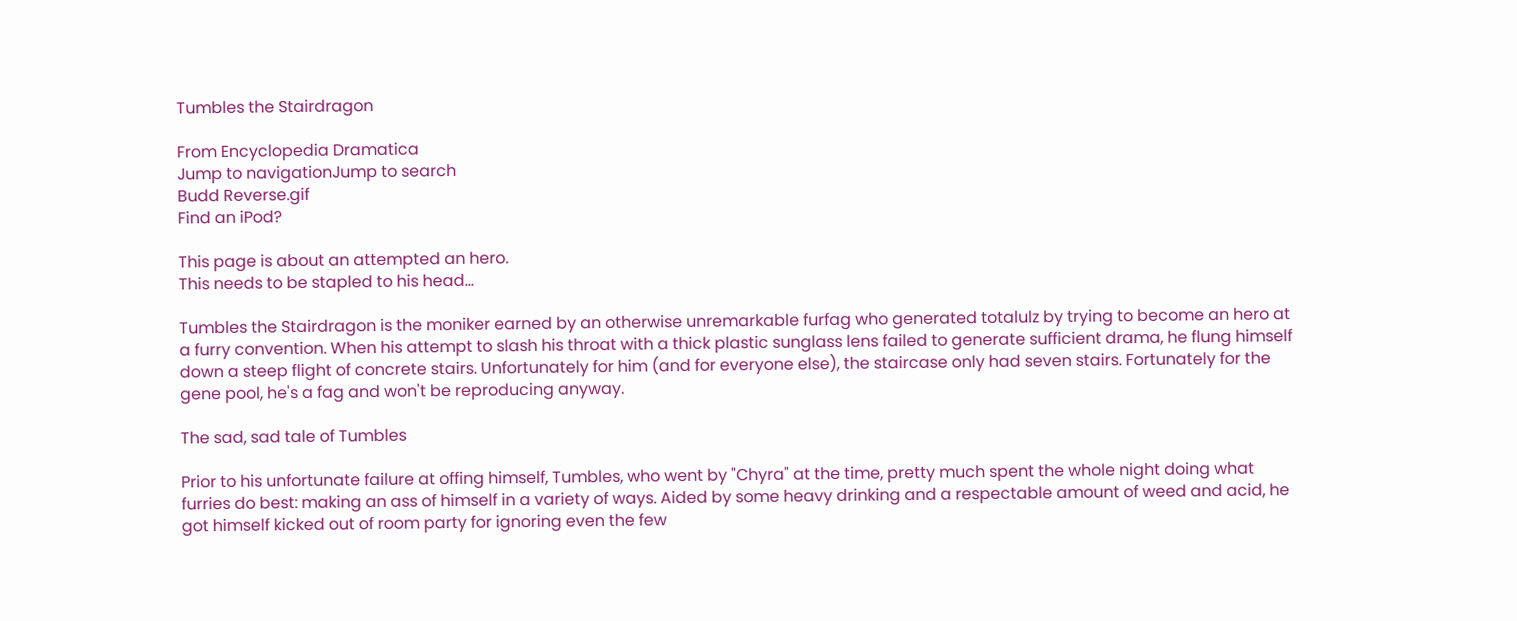Tumbles the Stairdragon

From Encyclopedia Dramatica
Jump to navigationJump to search
Budd Reverse.gif
Find an iPod?

This page is about an attempted an hero.
This needs to be stapled to his head...

Tumbles the Stairdragon is the moniker earned by an otherwise unremarkable furfag who generated totalulz by trying to become an hero at a furry convention. When his attempt to slash his throat with a thick plastic sunglass lens failed to generate sufficient drama, he flung himself down a steep flight of concrete stairs. Unfortunately for him (and for everyone else), the staircase only had seven stairs. Fortunately for the gene pool, he's a fag and won't be reproducing anyway.

The sad, sad tale of Tumbles

Prior to his unfortunate failure at offing himself, Tumbles, who went by "Chyra" at the time, pretty much spent the whole night doing what furries do best: making an ass of himself in a variety of ways. Aided by some heavy drinking and a respectable amount of weed and acid, he got himself kicked out of room party for ignoring even the few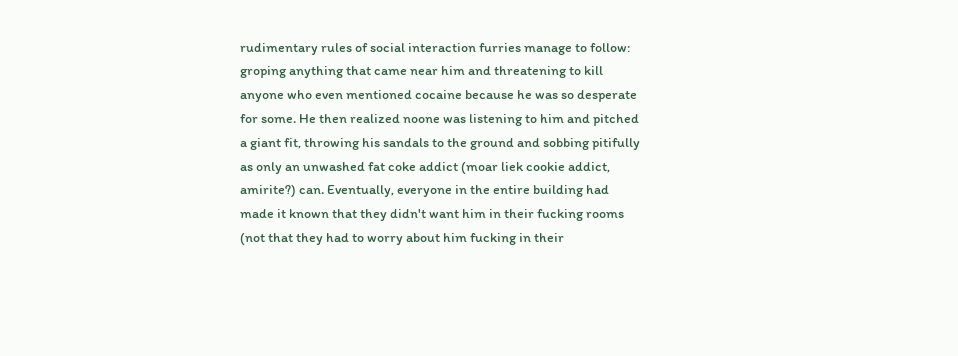rudimentary rules of social interaction furries manage to follow: groping anything that came near him and threatening to kill anyone who even mentioned cocaine because he was so desperate for some. He then realized noone was listening to him and pitched a giant fit, throwing his sandals to the ground and sobbing pitifully as only an unwashed fat coke addict (moar liek cookie addict, amirite?) can. Eventually, everyone in the entire building had made it known that they didn't want him in their fucking rooms (not that they had to worry about him fucking in their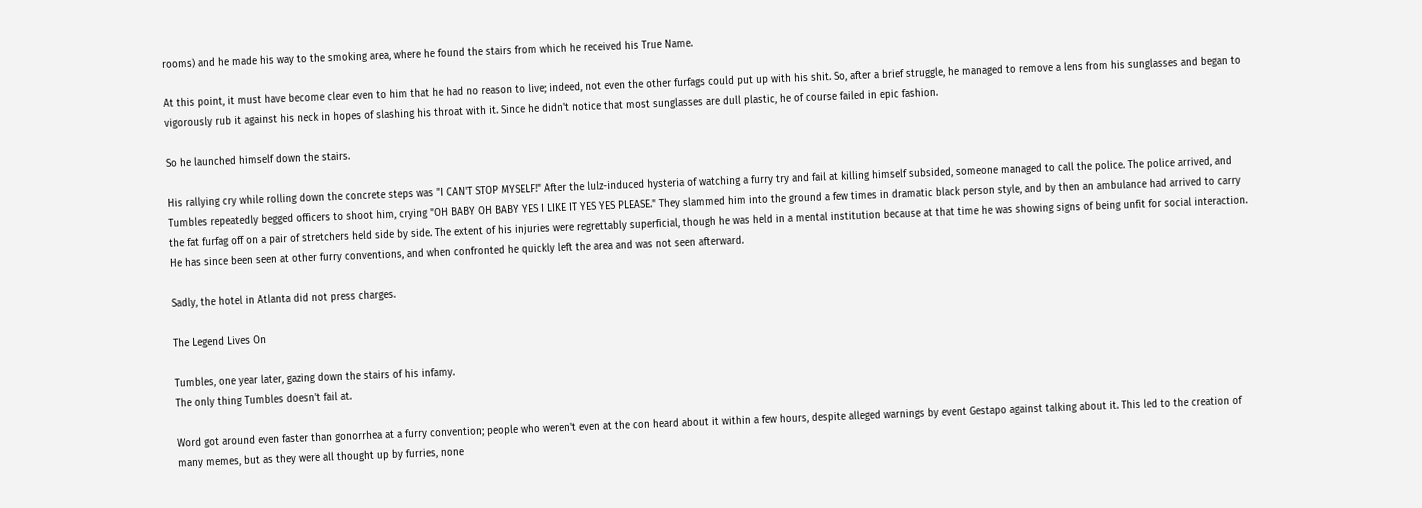rooms) and he made his way to the smoking area, where he found the stairs from which he received his True Name.

At this point, it must have become clear even to him that he had no reason to live; indeed, not even the other furfags could put up with his shit. So, after a brief struggle, he managed to remove a lens from his sunglasses and began to vigorously rub it against his neck in hopes of slashing his throat with it. Since he didn't notice that most sunglasses are dull plastic, he of course failed in epic fashion.

So he launched himself down the stairs.

His rallying cry while rolling down the concrete steps was "I CAN'T STOP MYSELF!" After the lulz-induced hysteria of watching a furry try and fail at killing himself subsided, someone managed to call the police. The police arrived, and Tumbles repeatedly begged officers to shoot him, crying "OH BABY OH BABY YES I LIKE IT YES YES PLEASE." They slammed him into the ground a few times in dramatic black person style, and by then an ambulance had arrived to carry the fat furfag off on a pair of stretchers held side by side. The extent of his injuries were regrettably superficial, though he was held in a mental institution because at that time he was showing signs of being unfit for social interaction. He has since been seen at other furry conventions, and when confronted he quickly left the area and was not seen afterward.

Sadly, the hotel in Atlanta did not press charges.

The Legend Lives On

Tumbles, one year later, gazing down the stairs of his infamy.
The only thing Tumbles doesn't fail at.

Word got around even faster than gonorrhea at a furry convention; people who weren't even at the con heard about it within a few hours, despite alleged warnings by event Gestapo against talking about it. This led to the creation of many memes, but as they were all thought up by furries, none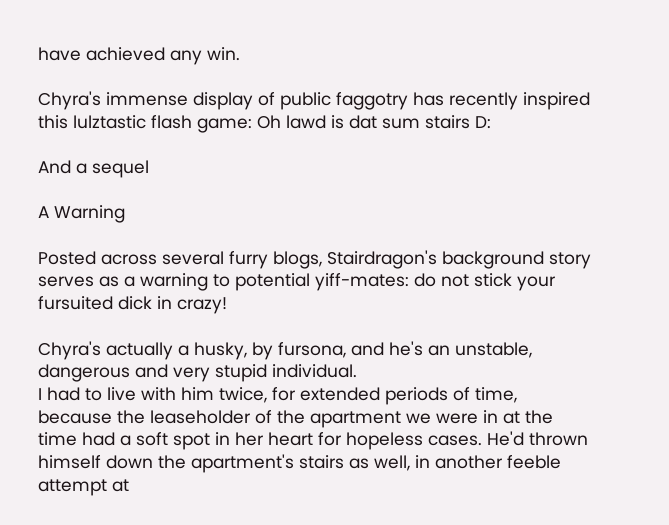have achieved any win.

Chyra's immense display of public faggotry has recently inspired this lulztastic flash game: Oh lawd is dat sum stairs D:

And a sequel

A Warning

Posted across several furry blogs, Stairdragon's background story serves as a warning to potential yiff-mates: do not stick your fursuited dick in crazy!

Chyra's actually a husky, by fursona, and he's an unstable, dangerous and very stupid individual.
I had to live with him twice, for extended periods of time, because the leaseholder of the apartment we were in at the time had a soft spot in her heart for hopeless cases. He'd thrown himself down the apartment's stairs as well, in another feeble attempt at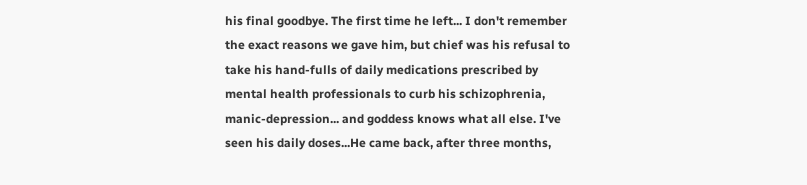his final goodbye. The first time he left... I don't remember the exact reasons we gave him, but chief was his refusal to take his hand-fulls of daily medications prescribed by mental health professionals to curb his schizophrenia, manic-depression... and goddess knows what all else. I've seen his daily doses...He came back, after three months,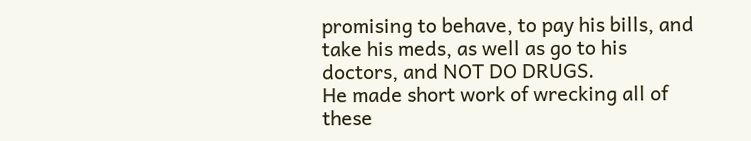promising to behave, to pay his bills, and take his meds, as well as go to his doctors, and NOT DO DRUGS.
He made short work of wrecking all of these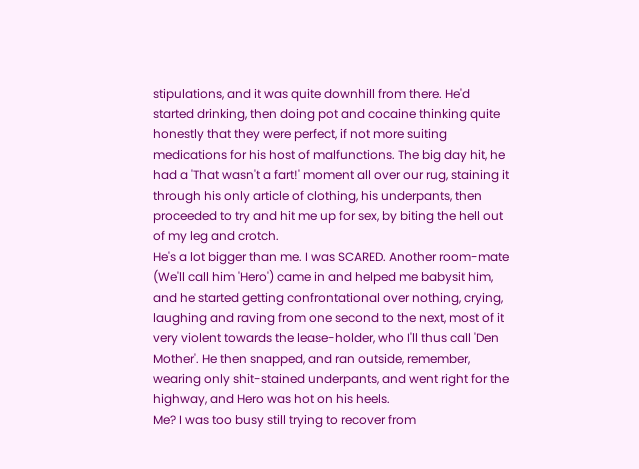stipulations, and it was quite downhill from there. He'd started drinking, then doing pot and cocaine thinking quite honestly that they were perfect, if not more suiting medications for his host of malfunctions. The big day hit, he had a 'That wasn't a fart!' moment all over our rug, staining it through his only article of clothing, his underpants, then proceeded to try and hit me up for sex, by biting the hell out of my leg and crotch.
He's a lot bigger than me. I was SCARED. Another room-mate (We'll call him 'Hero') came in and helped me babysit him, and he started getting confrontational over nothing, crying, laughing and raving from one second to the next, most of it very violent towards the lease-holder, who I'll thus call 'Den Mother'. He then snapped, and ran outside, remember, wearing only shit-stained underpants, and went right for the highway, and Hero was hot on his heels.
Me? I was too busy still trying to recover from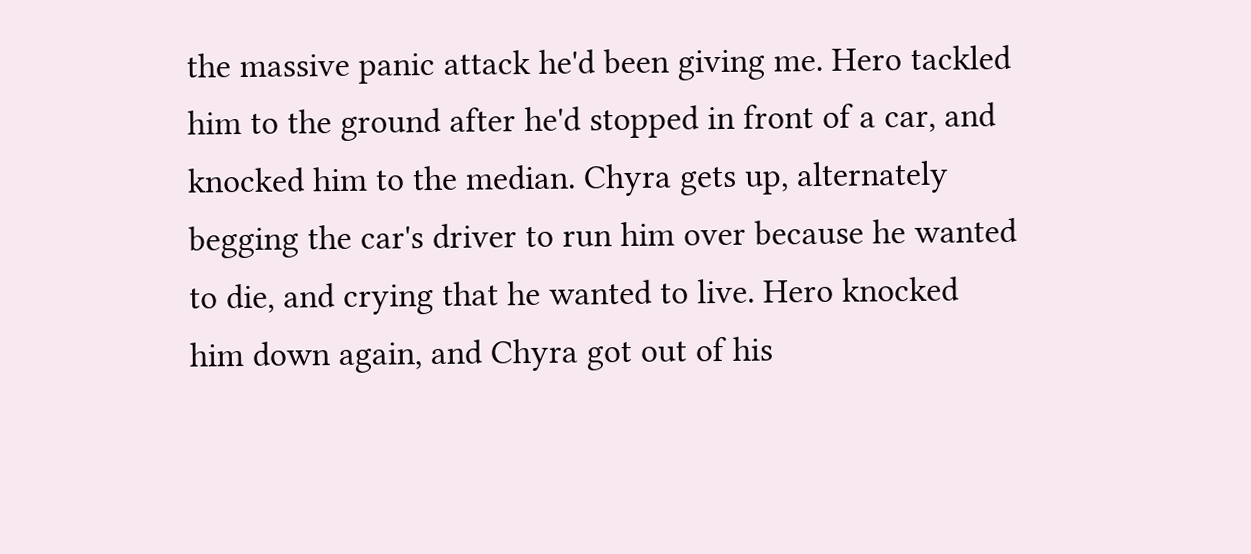the massive panic attack he'd been giving me. Hero tackled him to the ground after he'd stopped in front of a car, and knocked him to the median. Chyra gets up, alternately begging the car's driver to run him over because he wanted to die, and crying that he wanted to live. Hero knocked him down again, and Chyra got out of his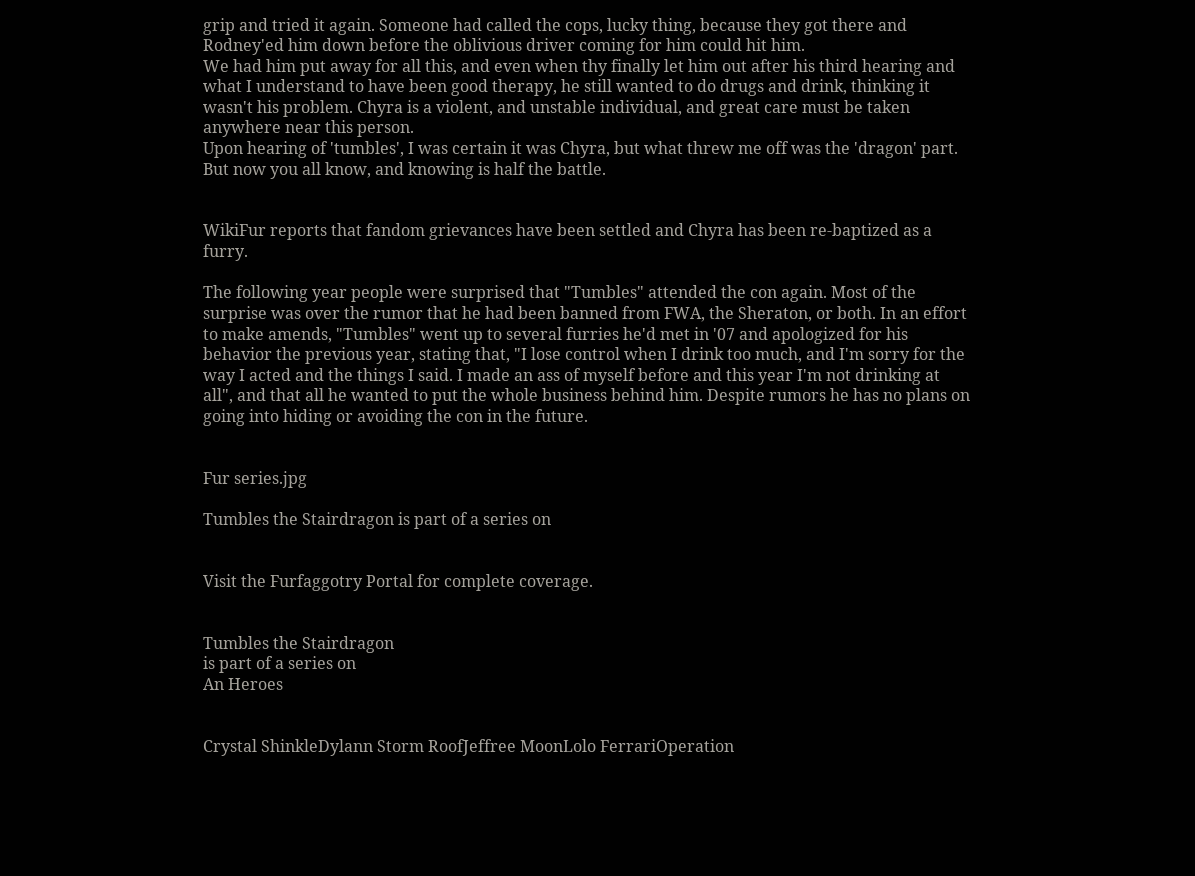grip and tried it again. Someone had called the cops, lucky thing, because they got there and Rodney'ed him down before the oblivious driver coming for him could hit him.
We had him put away for all this, and even when thy finally let him out after his third hearing and what I understand to have been good therapy, he still wanted to do drugs and drink, thinking it wasn't his problem. Chyra is a violent, and unstable individual, and great care must be taken anywhere near this person.
Upon hearing of 'tumbles', I was certain it was Chyra, but what threw me off was the 'dragon' part. But now you all know, and knowing is half the battle.


WikiFur reports that fandom grievances have been settled and Chyra has been re-baptized as a furry.

The following year people were surprised that "Tumbles" attended the con again. Most of the surprise was over the rumor that he had been banned from FWA, the Sheraton, or both. In an effort to make amends, "Tumbles" went up to several furries he'd met in '07 and apologized for his behavior the previous year, stating that, "I lose control when I drink too much, and I'm sorry for the way I acted and the things I said. I made an ass of myself before and this year I'm not drinking at all", and that all he wanted to put the whole business behind him. Despite rumors he has no plans on going into hiding or avoiding the con in the future.


Fur series.jpg

Tumbles the Stairdragon is part of a series on


Visit the Furfaggotry Portal for complete coverage.


Tumbles the Stairdragon
is part of a series on
An Heroes


Crystal ShinkleDylann Storm RoofJeffree MoonLolo FerrariOperation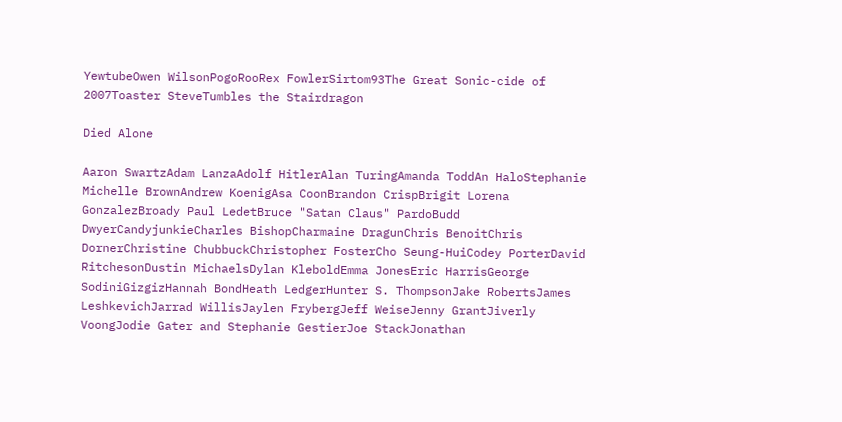YewtubeOwen WilsonPogoRooRex FowlerSirtom93The Great Sonic-cide of 2007Toaster SteveTumbles the Stairdragon

Died Alone

Aaron SwartzAdam LanzaAdolf HitlerAlan TuringAmanda ToddAn HaloStephanie Michelle BrownAndrew KoenigAsa CoonBrandon CrispBrigit Lorena GonzalezBroady Paul LedetBruce "Satan Claus" PardoBudd DwyerCandyjunkieCharles BishopCharmaine DragunChris BenoitChris DornerChristine ChubbuckChristopher FosterCho Seung-HuiCodey PorterDavid RitchesonDustin MichaelsDylan KleboldEmma JonesEric HarrisGeorge SodiniGizgizHannah BondHeath LedgerHunter S. ThompsonJake RobertsJames LeshkevichJarrad WillisJaylen FrybergJeff WeiseJenny GrantJiverly VoongJodie Gater and Stephanie GestierJoe StackJonathan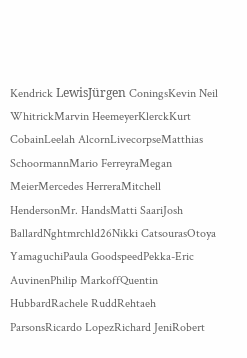Kendrick LewisJürgen ConingsKevin Neil WhitrickMarvin HeemeyerKlerckKurt CobainLeelah AlcornLivecorpseMatthias SchoormannMario FerreyraMegan MeierMercedes HerreraMitchell HendersonMr. HandsMatti SaariJosh BallardNghtmrchld26Nikki CatsourasOtoya YamaguchiPaula GoodspeedPekka-Eric AuvinenPhilip MarkoffQuentin HubbardRachele RuddRehtaeh ParsonsRicardo LopezRichard JeniRobert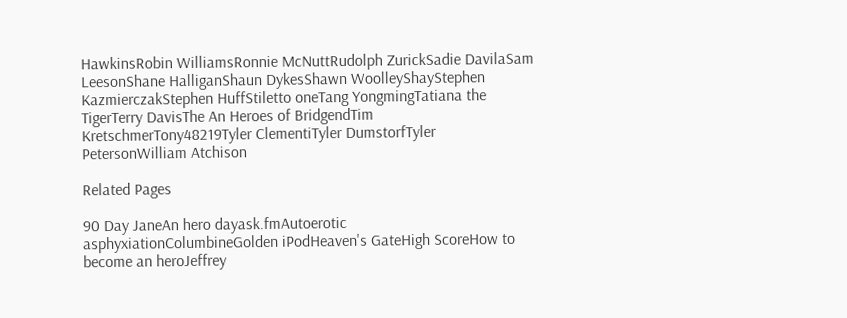HawkinsRobin WilliamsRonnie McNuttRudolph ZurickSadie DavilaSam LeesonShane HalliganShaun DykesShawn WoolleyShayStephen KazmierczakStephen HuffStiletto oneTang YongmingTatiana the TigerTerry DavisThe An Heroes of BridgendTim KretschmerTony48219Tyler ClementiTyler DumstorfTyler PetersonWilliam Atchison

Related Pages

90 Day JaneAn hero dayask.fmAutoerotic asphyxiationColumbineGolden iPodHeaven's GateHigh ScoreHow to become an heroJeffrey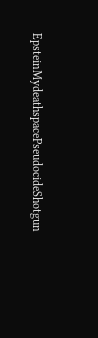EpsteinMydeathspacePseudocideShotgun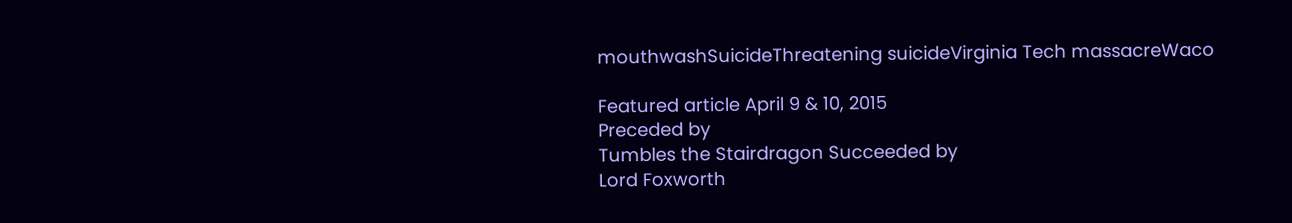mouthwashSuicideThreatening suicideVirginia Tech massacreWaco

Featured article April 9 & 10, 2015
Preceded by
Tumbles the Stairdragon Succeeded by
Lord Foxworth